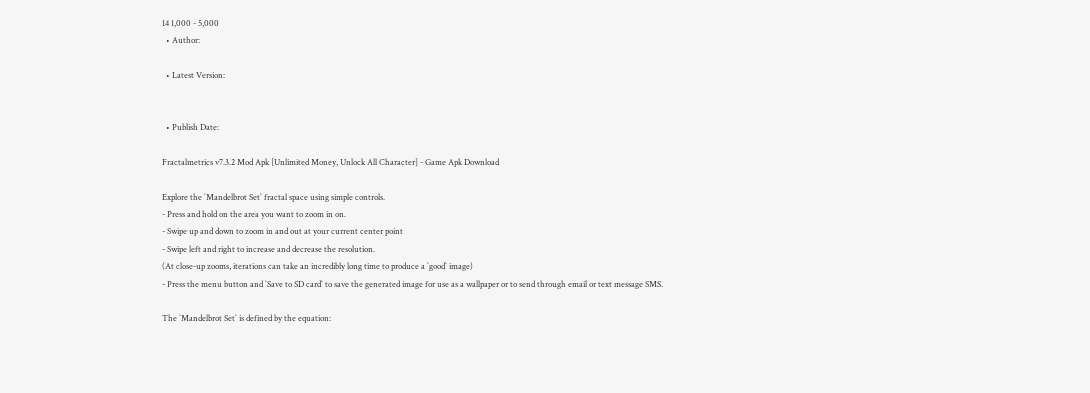14 1,000 - 5,000
  • Author:

  • Latest Version:


  • Publish Date:

Fractalmetrics v7.3.2 Mod Apk [Unlimited Money, Unlock All Character] - Game Apk Download

Explore the `Mandelbrot Set` fractal space using simple controls.
- Press and hold on the area you want to zoom in on.
- Swipe up and down to zoom in and out at your current center point
- Swipe left and right to increase and decrease the resolution.
(At close-up zooms, iterations can take an incredibly long time to produce a `good` image)
- Press the menu button and `Save to SD card` to save the generated image for use as a wallpaper or to send through email or text message SMS.

The `Mandelbrot Set` is defined by the equation: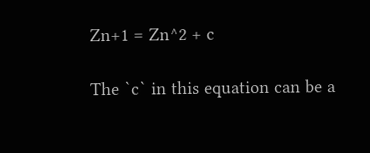Zn+1 = Zn^2 + c

The `c` in this equation can be a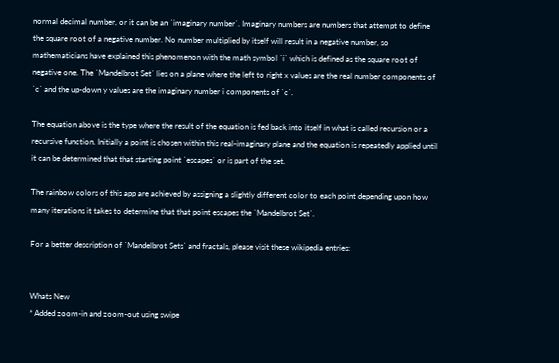normal decimal number, or it can be an `imaginary number`. Imaginary numbers are numbers that attempt to define the square root of a negative number. No number multiplied by itself will result in a negative number, so mathematicians have explained this phenomenon with the math symbol `i` which is defined as the square root of negative one. The `Mandelbrot Set` lies on a plane where the left to right x values are the real number components of `c` and the up-down y values are the imaginary number i components of `c`.

The equation above is the type where the result of the equation is fed back into itself in what is called recursion or a recursive function. Initially a point is chosen within this real-imaginary plane and the equation is repeatedly applied until it can be determined that that starting point `escapes` or is part of the set.

The rainbow colors of this app are achieved by assigning a slightly different color to each point depending upon how many iterations it takes to determine that that point escapes the `Mandelbrot Set`.

For a better description of `Mandelbrot Sets` and fractals, please visit these wikipedia entries:


Whats New
* Added zoom-in and zoom-out using swipe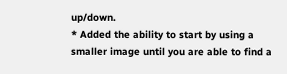up/down.
* Added the ability to start by using a smaller image until you are able to find a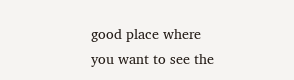good place where you want to see the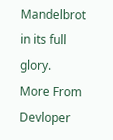Mandelbrot in its full glory.
More From Devloper